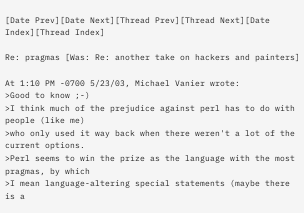[Date Prev][Date Next][Thread Prev][Thread Next][Date Index][Thread Index]

Re: pragmas [Was: Re: another take on hackers and painters]

At 1:10 PM -0700 5/23/03, Michael Vanier wrote:
>Good to know ;-)
>I think much of the prejudice against perl has to do with people (like me)
>who only used it way back when there weren't a lot of the current options.
>Perl seems to win the prize as the language with the most pragmas, by which
>I mean language-altering special statements (maybe there is a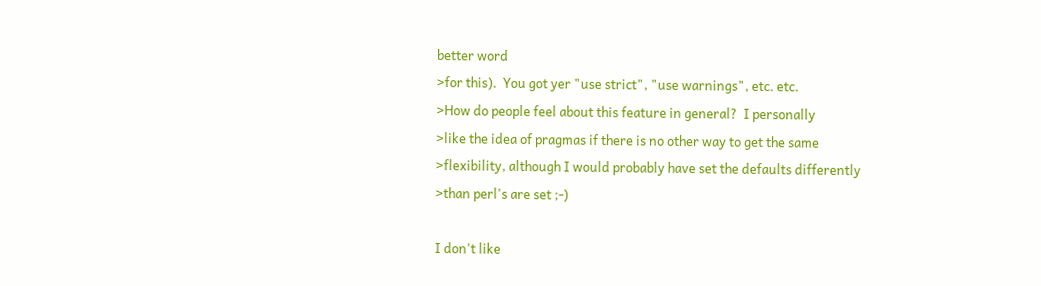better word
>for this).  You got yer "use strict", "use warnings", etc. etc.
>How do people feel about this feature in general?  I personally
>like the idea of pragmas if there is no other way to get the same
>flexibility, although I would probably have set the defaults differently
>than perl's are set ;-)

I don't like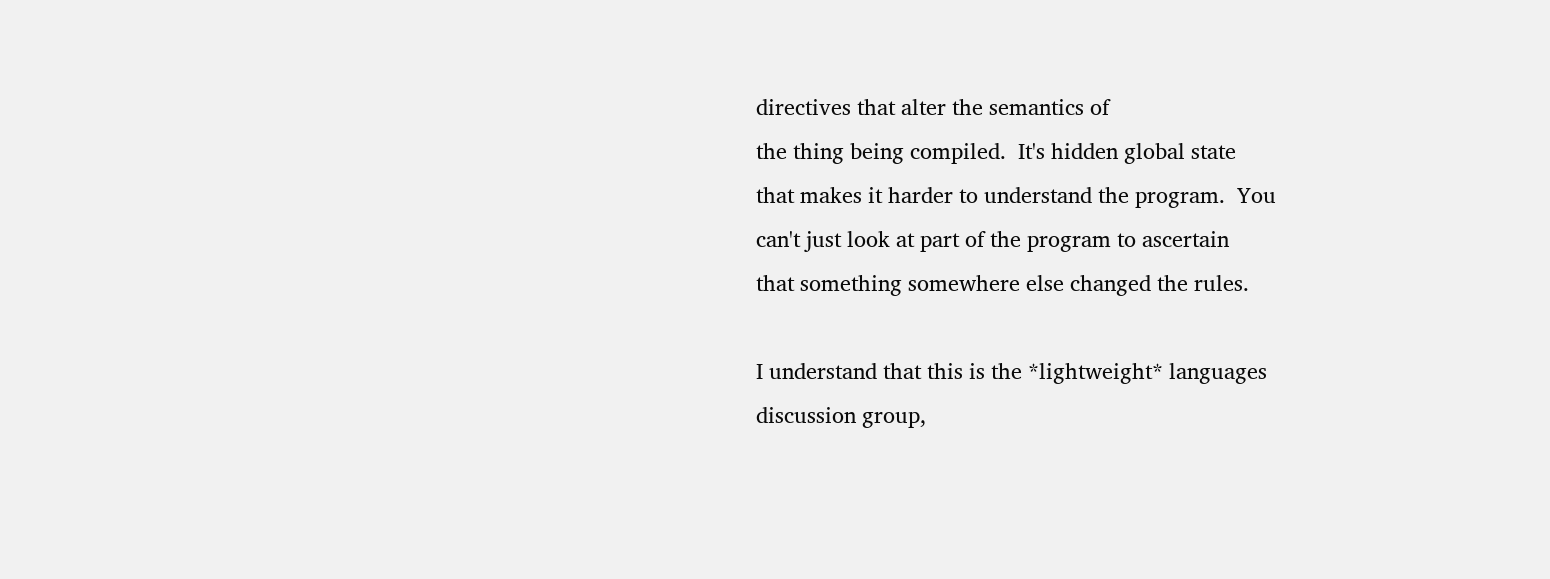directives that alter the semantics of
the thing being compiled.  It's hidden global state
that makes it harder to understand the program.  You
can't just look at part of the program to ascertain
that something somewhere else changed the rules.

I understand that this is the *lightweight* languages
discussion group,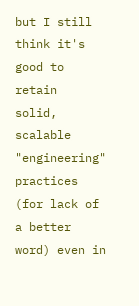but I still think it's good to retain
solid, scalable "engineering" practices (for lack of
a better word) even in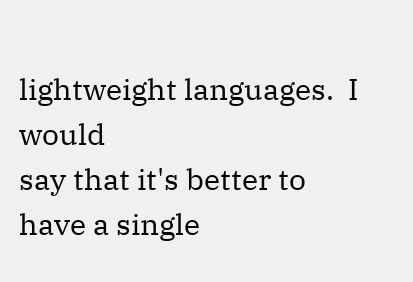lightweight languages.  I would
say that it's better to have a single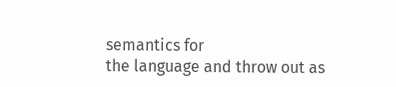semantics for
the language and throw out as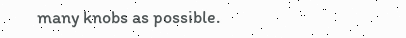many knobs as possible.